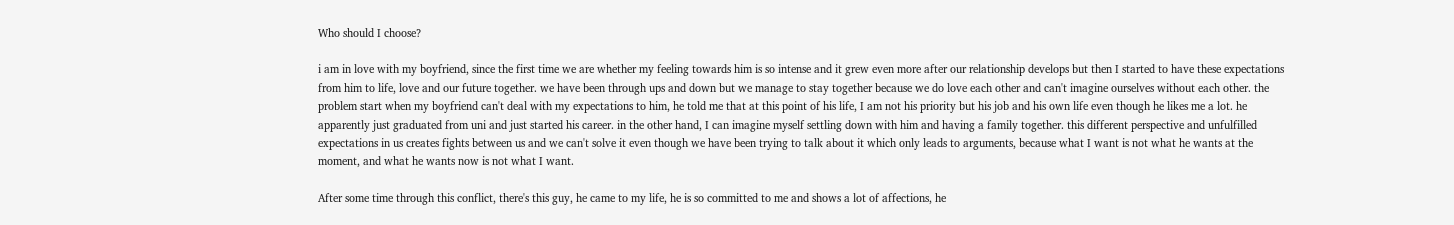Who should I choose?

i am in love with my boyfriend, since the first time we are whether my feeling towards him is so intense and it grew even more after our relationship develops but then I started to have these expectations from him to life, love and our future together. we have been through ups and down but we manage to stay together because we do love each other and can't imagine ourselves without each other. the problem start when my boyfriend can't deal with my expectations to him, he told me that at this point of his life, I am not his priority but his job and his own life even though he likes me a lot. he apparently just graduated from uni and just started his career. in the other hand, I can imagine myself settling down with him and having a family together. this different perspective and unfulfilled expectations in us creates fights between us and we can't solve it even though we have been trying to talk about it which only leads to arguments, because what I want is not what he wants at the moment, and what he wants now is not what I want.

After some time through this conflict, there's this guy, he came to my life, he is so committed to me and shows a lot of affections, he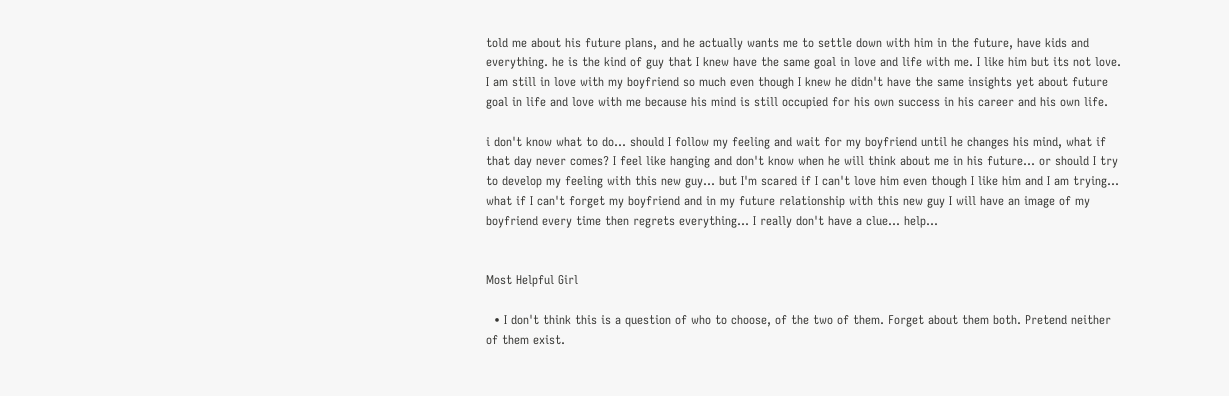told me about his future plans, and he actually wants me to settle down with him in the future, have kids and everything. he is the kind of guy that I knew have the same goal in love and life with me. I like him but its not love. I am still in love with my boyfriend so much even though I knew he didn't have the same insights yet about future goal in life and love with me because his mind is still occupied for his own success in his career and his own life.

i don't know what to do... should I follow my feeling and wait for my boyfriend until he changes his mind, what if that day never comes? I feel like hanging and don't know when he will think about me in his future... or should I try to develop my feeling with this new guy... but I'm scared if I can't love him even though I like him and I am trying... what if I can't forget my boyfriend and in my future relationship with this new guy I will have an image of my boyfriend every time then regrets everything... I really don't have a clue... help...


Most Helpful Girl

  • I don't think this is a question of who to choose, of the two of them. Forget about them both. Pretend neither of them exist.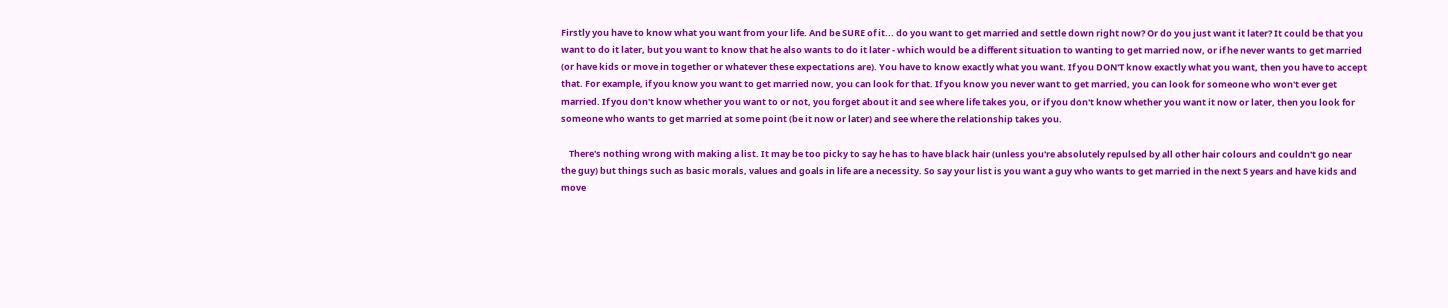Firstly you have to know what you want from your life. And be SURE of it... do you want to get married and settle down right now? Or do you just want it later? It could be that you want to do it later, but you want to know that he also wants to do it later - which would be a different situation to wanting to get married now, or if he never wants to get married (or have kids or move in together or whatever these expectations are). You have to know exactly what you want. If you DON'T know exactly what you want, then you have to accept that. For example, if you know you want to get married now, you can look for that. If you know you never want to get married, you can look for someone who won't ever get married. If you don't know whether you want to or not, you forget about it and see where life takes you, or if you don't know whether you want it now or later, then you look for someone who wants to get married at some point (be it now or later) and see where the relationship takes you.

    There's nothing wrong with making a list. It may be too picky to say he has to have black hair (unless you're absolutely repulsed by all other hair colours and couldn't go near the guy) but things such as basic morals, values and goals in life are a necessity. So say your list is you want a guy who wants to get married in the next 5 years and have kids and move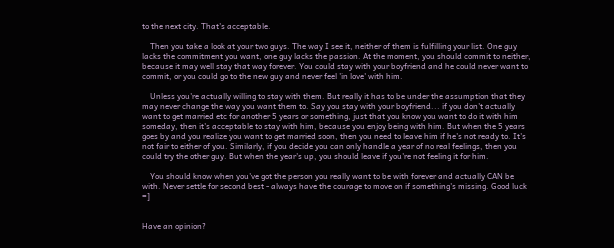to the next city. That's acceptable.

    Then you take a look at your two guys. The way I see it, neither of them is fulfilling your list. One guy lacks the commitment you want, one guy lacks the passion. At the moment, you should commit to neither, because it may well stay that way forever. You could stay with your boyfriend and he could never want to commit, or you could go to the new guy and never feel 'in love' with him.

    Unless you're actually willing to stay with them. But really it has to be under the assumption that they may never change the way you want them to. Say you stay with your boyfriend... if you don't actually want to get married etc for another 5 years or something, just that you know you want to do it with him someday, then it's acceptable to stay with him, because you enjoy being with him. But when the 5 years goes by and you realize you want to get married soon, then you need to leave him if he's not ready to. It's not fair to either of you. Similarly, if you decide you can only handle a year of no real feelings, then you could try the other guy. But when the year's up, you should leave if you're not feeling it for him.

    You should know when you've got the person you really want to be with forever and actually CAN be with. Never settle for second best - always have the courage to move on if something's missing. Good luck =]


Have an opinion?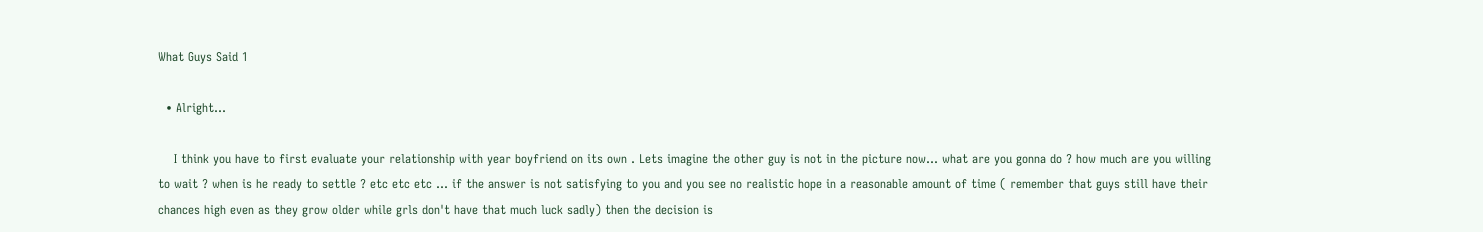What Guys Said 1

  • Alright...

    I think you have to first evaluate your relationship with year boyfriend on its own . Lets imagine the other guy is not in the picture now... what are you gonna do ? how much are you willing to wait ? when is he ready to settle ? etc etc etc ... if the answer is not satisfying to you and you see no realistic hope in a reasonable amount of time ( remember that guys still have their chances high even as they grow older while grls don't have that much luck sadly) then the decision is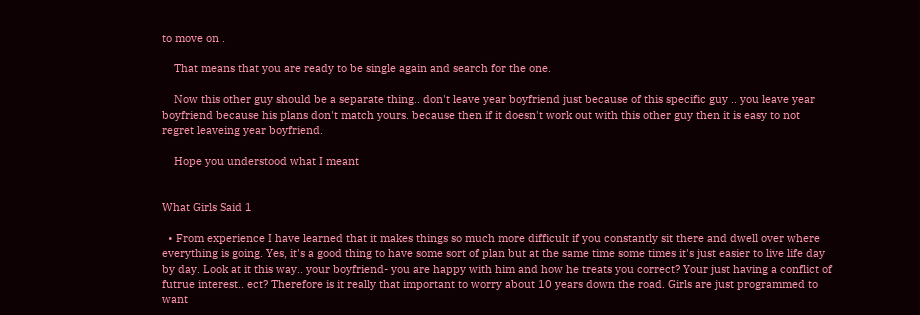to move on .

    That means that you are ready to be single again and search for the one.

    Now this other guy should be a separate thing.. don't leave year boyfriend just because of this specific guy .. you leave year boyfriend because his plans don't match yours. because then if it doesn't work out with this other guy then it is easy to not regret leaveing year boyfriend.

    Hope you understood what I meant


What Girls Said 1

  • From experience I have learned that it makes things so much more difficult if you constantly sit there and dwell over where everything is going. Yes, it's a good thing to have some sort of plan but at the same time some times it's just easier to live life day by day. Look at it this way.. your boyfriend- you are happy with him and how he treats you correct? Your just having a conflict of futrue interest.. ect? Therefore is it really that important to worry about 10 years down the road. Girls are just programmed to want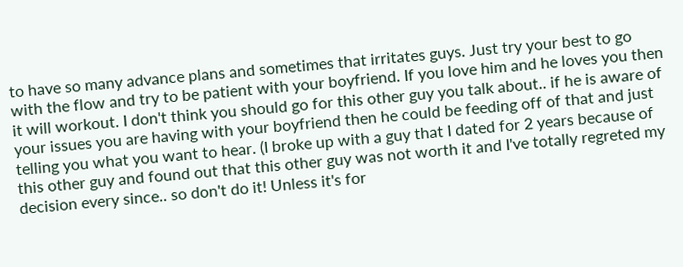to have so many advance plans and sometimes that irritates guys. Just try your best to go with the flow and try to be patient with your boyfriend. If you love him and he loves you then it will workout. I don't think you should go for this other guy you talk about.. if he is aware of your issues you are having with your boyfriend then he could be feeding off of that and just telling you what you want to hear. (I broke up with a guy that I dated for 2 years because of this other guy and found out that this other guy was not worth it and I've totally regreted my decision every since.. so don't do it! Unless it's for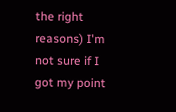the right reasons) I'm not sure if I got my point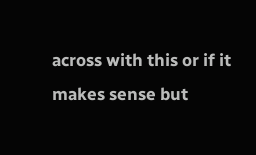across with this or if it makes sense but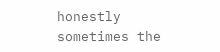honestly sometimes the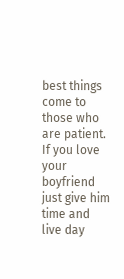best things come to those who are patient. If you love your boyfriend just give him time and live day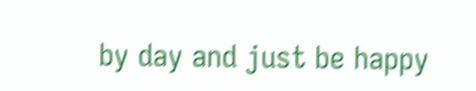by day and just be happy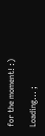for the moment! :)

Loading... ;